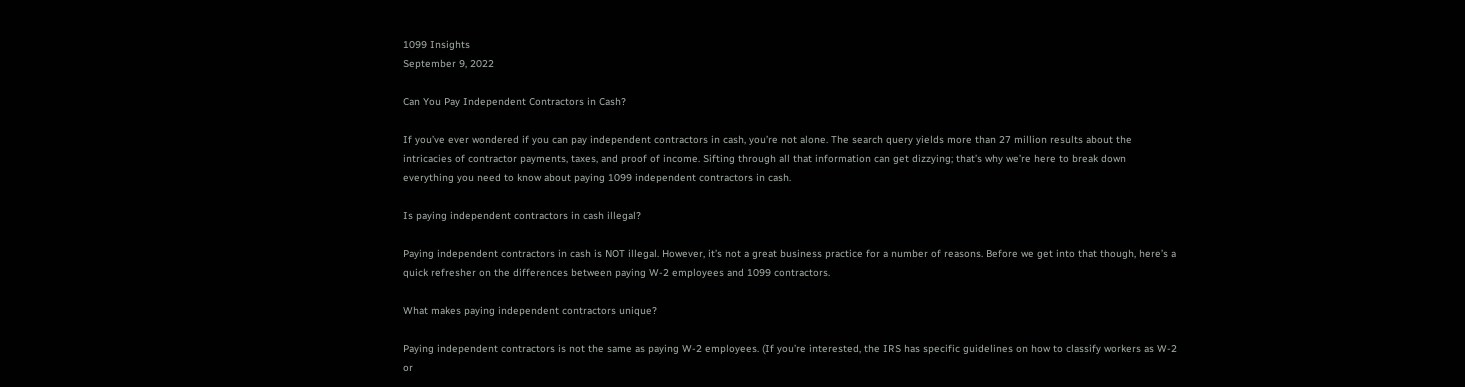1099 Insights
September 9, 2022

Can You Pay Independent Contractors in Cash?

If you’ve ever wondered if you can pay independent contractors in cash, you’re not alone. The search query yields more than 27 million results about the intricacies of contractor payments, taxes, and proof of income. Sifting through all that information can get dizzying; that’s why we’re here to break down everything you need to know about paying 1099 independent contractors in cash.

Is paying independent contractors in cash illegal?

Paying independent contractors in cash is NOT illegal. However, it’s not a great business practice for a number of reasons. Before we get into that though, here’s a quick refresher on the differences between paying W-2 employees and 1099 contractors.

What makes paying independent contractors unique?

Paying independent contractors is not the same as paying W-2 employees. (If you’re interested, the IRS has specific guidelines on how to classify workers as W-2 or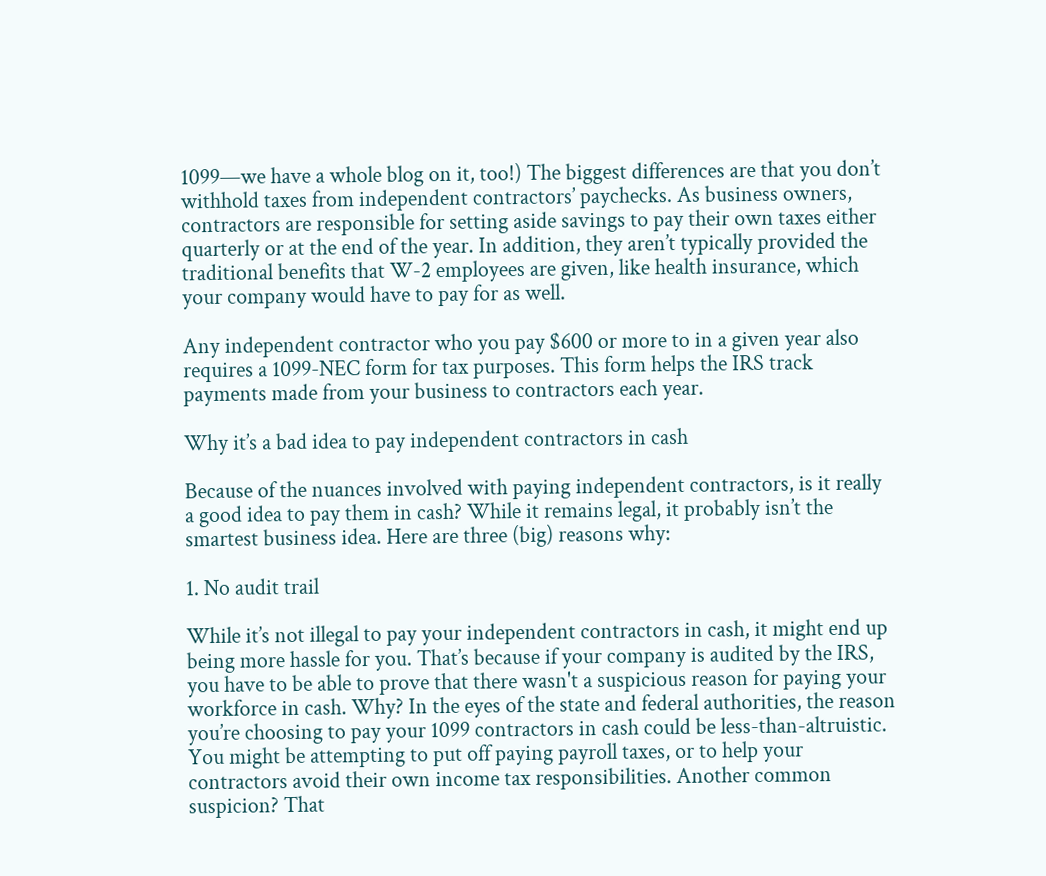1099—we have a whole blog on it, too!) The biggest differences are that you don’t withhold taxes from independent contractors’ paychecks. As business owners, contractors are responsible for setting aside savings to pay their own taxes either quarterly or at the end of the year. In addition, they aren’t typically provided the traditional benefits that W-2 employees are given, like health insurance, which your company would have to pay for as well.

Any independent contractor who you pay $600 or more to in a given year also requires a 1099-NEC form for tax purposes. This form helps the IRS track payments made from your business to contractors each year.

Why it’s a bad idea to pay independent contractors in cash

Because of the nuances involved with paying independent contractors, is it really a good idea to pay them in cash? While it remains legal, it probably isn’t the smartest business idea. Here are three (big) reasons why:

1. No audit trail

While it’s not illegal to pay your independent contractors in cash, it might end up being more hassle for you. That’s because if your company is audited by the IRS, you have to be able to prove that there wasn't a suspicious reason for paying your workforce in cash. Why? In the eyes of the state and federal authorities, the reason you’re choosing to pay your 1099 contractors in cash could be less-than-altruistic. You might be attempting to put off paying payroll taxes, or to help your contractors avoid their own income tax responsibilities. Another common suspicion? That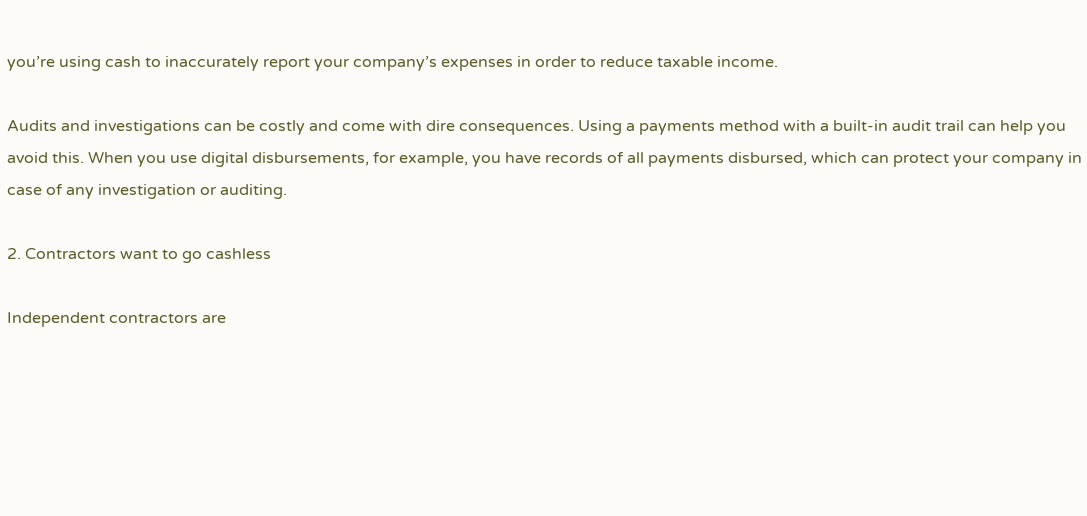you’re using cash to inaccurately report your company’s expenses in order to reduce taxable income.

Audits and investigations can be costly and come with dire consequences. Using a payments method with a built-in audit trail can help you avoid this. When you use digital disbursements, for example, you have records of all payments disbursed, which can protect your company in case of any investigation or auditing.

2. Contractors want to go cashless

Independent contractors are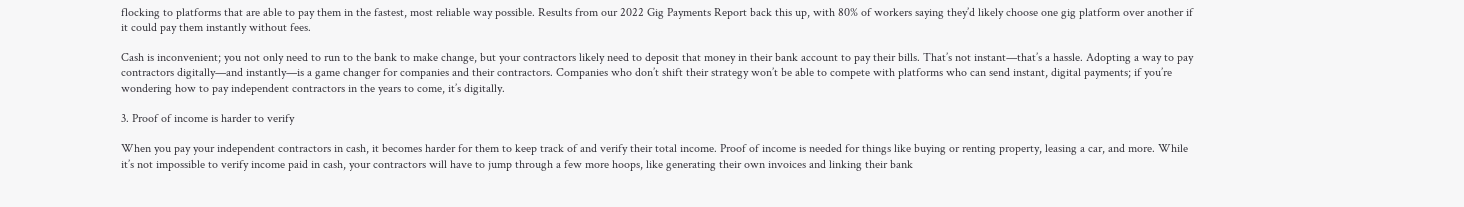flocking to platforms that are able to pay them in the fastest, most reliable way possible. Results from our 2022 Gig Payments Report back this up, with 80% of workers saying they’d likely choose one gig platform over another if it could pay them instantly without fees.

Cash is inconvenient; you not only need to run to the bank to make change, but your contractors likely need to deposit that money in their bank account to pay their bills. That’s not instant—that’s a hassle. Adopting a way to pay contractors digitally—and instantly—is a game changer for companies and their contractors. Companies who don’t shift their strategy won’t be able to compete with platforms who can send instant, digital payments; if you’re wondering how to pay independent contractors in the years to come, it’s digitally.

3. Proof of income is harder to verify

When you pay your independent contractors in cash, it becomes harder for them to keep track of and verify their total income. Proof of income is needed for things like buying or renting property, leasing a car, and more. While it’s not impossible to verify income paid in cash, your contractors will have to jump through a few more hoops, like generating their own invoices and linking their bank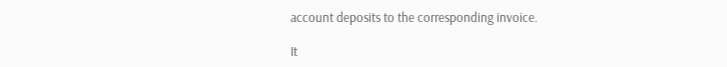account deposits to the corresponding invoice.

It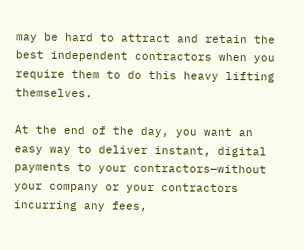may be hard to attract and retain the best independent contractors when you require them to do this heavy lifting themselves.

At the end of the day, you want an easy way to deliver instant, digital payments to your contractors—without your company or your contractors incurring any fees,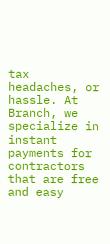tax headaches, or hassle. At Branch, we specialize in instant payments for contractors that are free and easy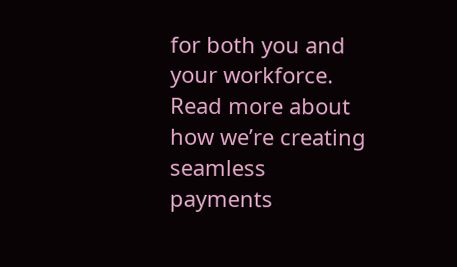for both you and your workforce. Read more about how we’re creating seamless payments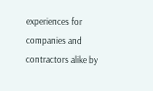experiences for companies and contractors alike by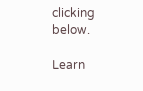clicking below.

Learn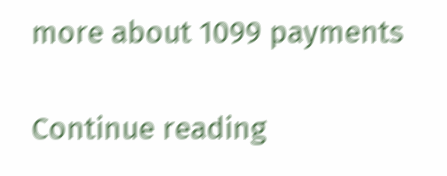more about 1099 payments

Continue reading